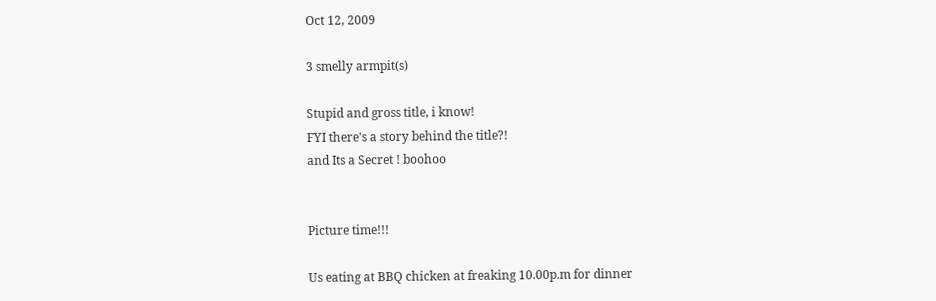Oct 12, 2009

3 smelly armpit(s)

Stupid and gross title, i know!
FYI there's a story behind the title?!
and Its a Secret ! boohoo


Picture time!!!

Us eating at BBQ chicken at freaking 10.00p.m for dinner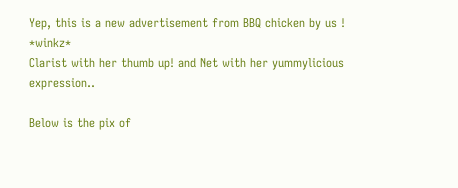Yep, this is a new advertisement from BBQ chicken by us ! *winkz*
Clarist with her thumb up! and Net with her yummylicious expression..

Below is the pix of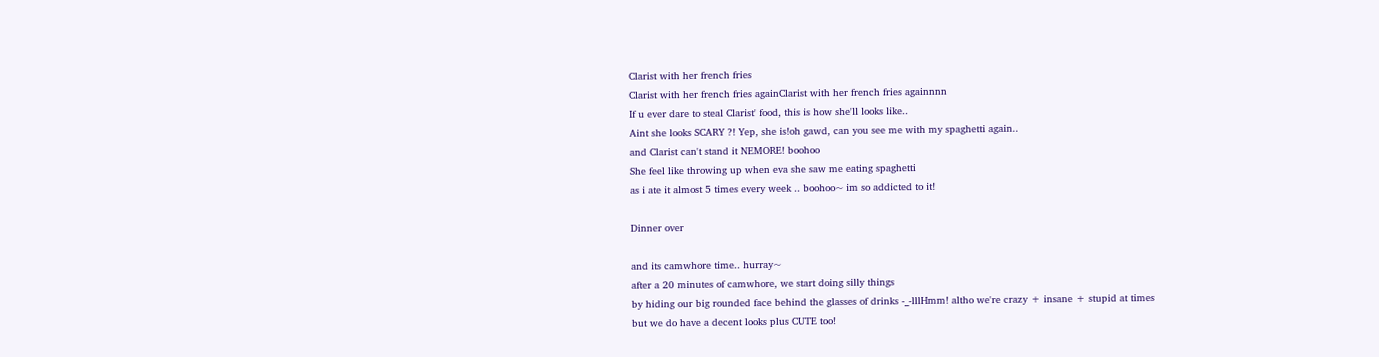Clarist with her french fries
Clarist with her french fries againClarist with her french fries againnnn
If u ever dare to steal Clarist' food, this is how she'll looks like..
Aint she looks SCARY ?! Yep, she is!oh gawd, can you see me with my spaghetti again..
and Clarist can't stand it NEMORE! boohoo
She feel like throwing up when eva she saw me eating spaghetti
as i ate it almost 5 times every week .. boohoo~ im so addicted to it!

Dinner over

and its camwhore time.. hurray~
after a 20 minutes of camwhore, we start doing silly things
by hiding our big rounded face behind the glasses of drinks -_-lllHmm! altho we're crazy + insane + stupid at times
but we do have a decent looks plus CUTE too!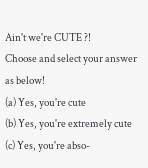Ain't we're CUTE ?!
Choose and select your answer as below!
(a) Yes, you're cute
(b) Yes, you're extremely cute
(c) Yes, you're abso-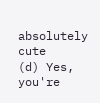absolutely cute
(d) Yes, you're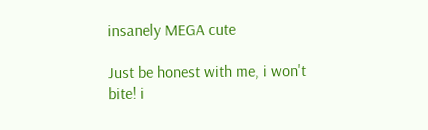insanely MEGA cute

Just be honest with me, i won't bite! i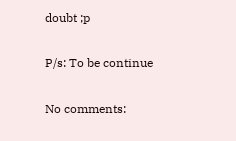doubt ;p

P/s: To be continue

No comments: